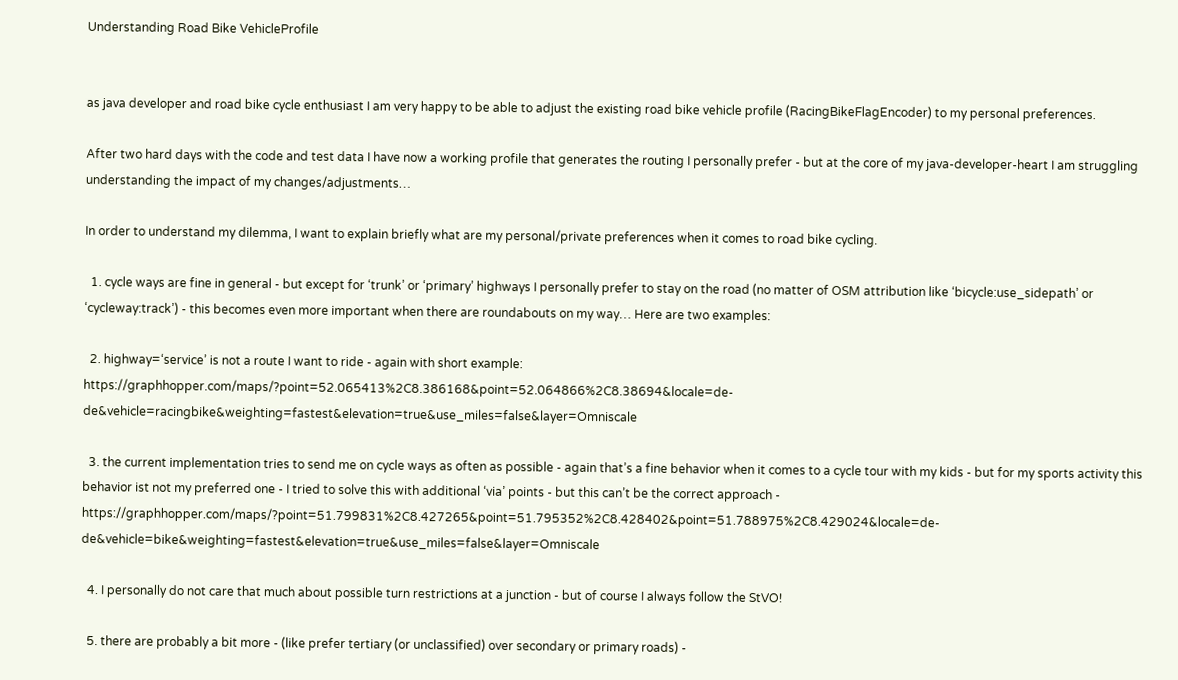Understanding Road Bike VehicleProfile


as java developer and road bike cycle enthusiast I am very happy to be able to adjust the existing road bike vehicle profile (RacingBikeFlagEncoder) to my personal preferences.

After two hard days with the code and test data I have now a working profile that generates the routing I personally prefer - but at the core of my java-developer-heart I am struggling understanding the impact of my changes/adjustments…

In order to understand my dilemma, I want to explain briefly what are my personal/private preferences when it comes to road bike cycling.

  1. cycle ways are fine in general - but except for ‘trunk’ or ‘primary’ highways I personally prefer to stay on the road (no matter of OSM attribution like ‘bicycle:use_sidepath’ or ‘cycleway:track’) - this becomes even more important when there are roundabouts on my way… Here are two examples:

  2. highway=‘service’ is not a route I want to ride - again with short example: https://graphhopper.com/maps/?point=52.065413%2C8.386168&point=52.064866%2C8.38694&locale=de-de&vehicle=racingbike&weighting=fastest&elevation=true&use_miles=false&layer=Omniscale

  3. the current implementation tries to send me on cycle ways as often as possible - again that’s a fine behavior when it comes to a cycle tour with my kids - but for my sports activity this behavior ist not my preferred one - I tried to solve this with additional ‘via’ points - but this can’t be the correct approach - https://graphhopper.com/maps/?point=51.799831%2C8.427265&point=51.795352%2C8.428402&point=51.788975%2C8.429024&locale=de-de&vehicle=bike&weighting=fastest&elevation=true&use_miles=false&layer=Omniscale

  4. I personally do not care that much about possible turn restrictions at a junction - but of course I always follow the StVO!

  5. there are probably a bit more - (like prefer tertiary (or unclassified) over secondary or primary roads) -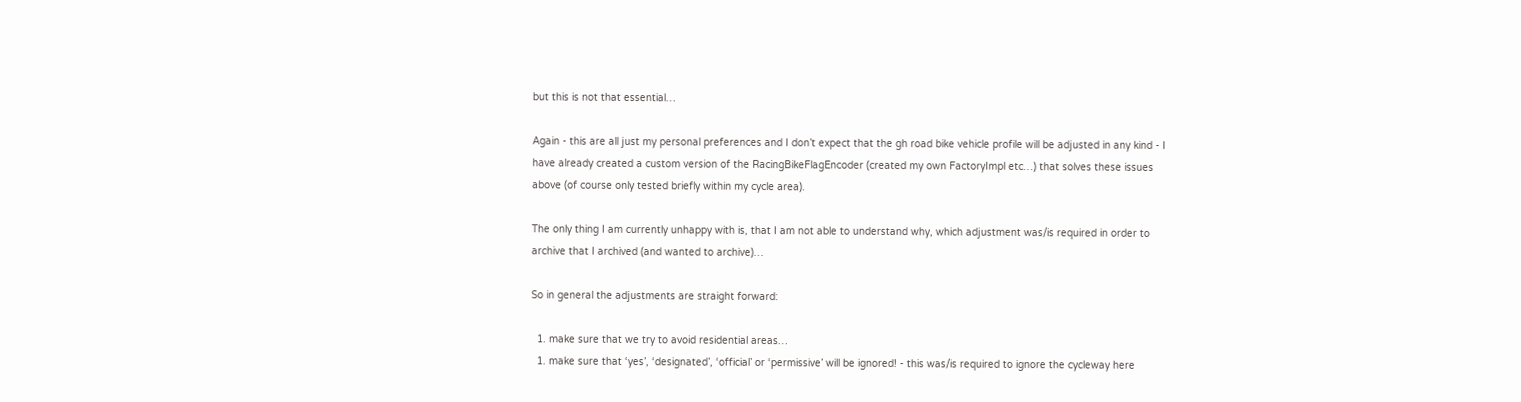but this is not that essential…

Again - this are all just my personal preferences and I don’t expect that the gh road bike vehicle profile will be adjusted in any kind - I have already created a custom version of the RacingBikeFlagEncoder (created my own FactoryImpl etc…) that solves these issues above (of course only tested briefly within my cycle area).

The only thing I am currently unhappy with is, that I am not able to understand why, which adjustment was/is required in order to archive that I archived (and wanted to archive)…

So in general the adjustments are straight forward:

  1. make sure that we try to avoid residential areas…
  1. make sure that ‘yes’, ‘designated’, ‘official’ or ‘permissive’ will be ignored! - this was/is required to ignore the cycleway here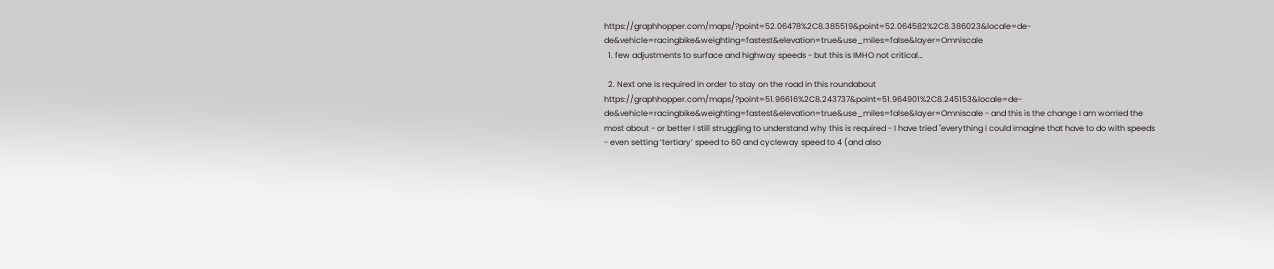https://graphhopper.com/maps/?point=52.06478%2C8.385519&point=52.064582%2C8.386023&locale=de-de&vehicle=racingbike&weighting=fastest&elevation=true&use_miles=false&layer=Omniscale
  1. few adjustments to surface and highway speeds - but this is IMHO not critical…

  2. Next one is required in order to stay on the road in this roundabout https://graphhopper.com/maps/?point=51.96616%2C8.243737&point=51.964901%2C8.245153&locale=de-de&vehicle=racingbike&weighting=fastest&elevation=true&use_miles=false&layer=Omniscale - and this is the change I am worried the most about - or better I still struggling to understand why this is required - I have tried "everything i could imagine that have to do with speeds - even setting ‘tertiary’ speed to 60 and cycleway speed to 4 (and also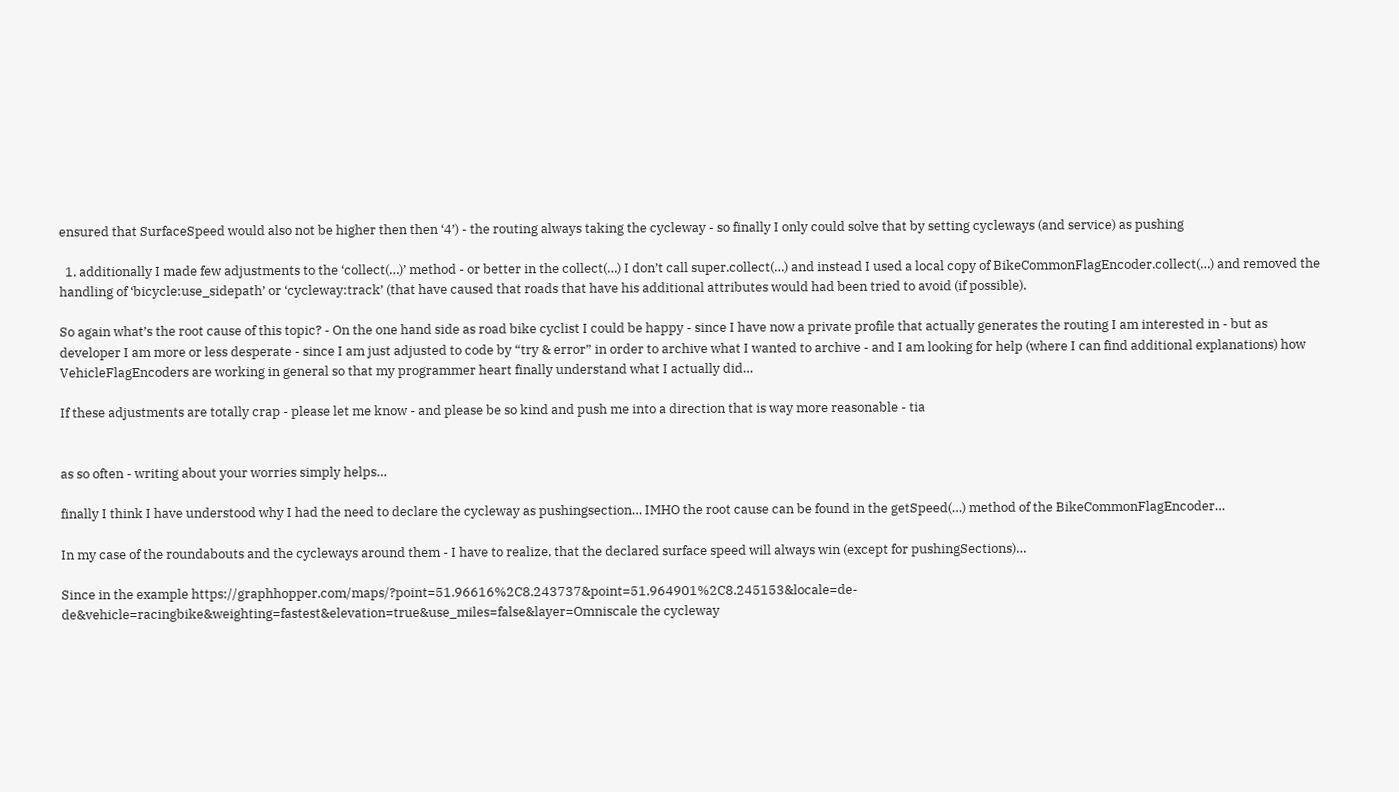ensured that SurfaceSpeed would also not be higher then then ‘4’) - the routing always taking the cycleway - so finally I only could solve that by setting cycleways (and service) as pushing

  1. additionally I made few adjustments to the ‘collect(…)’ method - or better in the collect(…) I don’t call super.collect(…) and instead I used a local copy of BikeCommonFlagEncoder.collect(…) and removed the handling of ‘bicycle:use_sidepath’ or ‘cycleway:track’ (that have caused that roads that have his additional attributes would had been tried to avoid (if possible).

So again what’s the root cause of this topic? - On the one hand side as road bike cyclist I could be happy - since I have now a private profile that actually generates the routing I am interested in - but as developer I am more or less desperate - since I am just adjusted to code by “try & error” in order to archive what I wanted to archive - and I am looking for help (where I can find additional explanations) how VehicleFlagEncoders are working in general so that my programmer heart finally understand what I actually did…

If these adjustments are totally crap - please let me know - and please be so kind and push me into a direction that is way more reasonable - tia


as so often - writing about your worries simply helps…

finally I think I have understood why I had the need to declare the cycleway as pushingsection… IMHO the root cause can be found in the getSpeed(…) method of the BikeCommonFlagEncoder…

In my case of the roundabouts and the cycleways around them - I have to realize, that the declared surface speed will always win (except for pushingSections)…

Since in the example https://graphhopper.com/maps/?point=51.96616%2C8.243737&point=51.964901%2C8.245153&locale=de-de&vehicle=racingbike&weighting=fastest&elevation=true&use_miles=false&layer=Omniscale the cycleway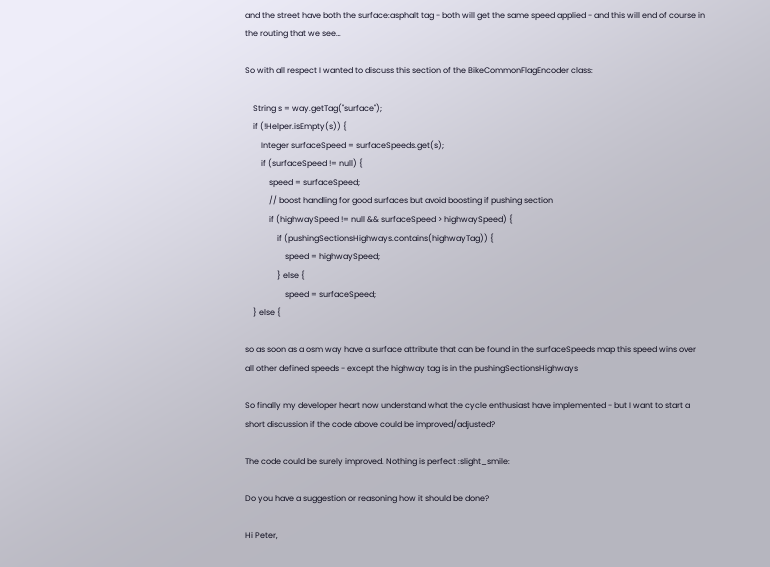and the street have both the surface:asphalt tag - both will get the same speed applied - and this will end of course in the routing that we see…

So with all respect I wanted to discuss this section of the BikeCommonFlagEncoder class:

    String s = way.getTag("surface");
    if (!Helper.isEmpty(s)) {
        Integer surfaceSpeed = surfaceSpeeds.get(s);
        if (surfaceSpeed != null) {
            speed = surfaceSpeed;
            // boost handling for good surfaces but avoid boosting if pushing section
            if (highwaySpeed != null && surfaceSpeed > highwaySpeed) {
                if (pushingSectionsHighways.contains(highwayTag)) {
                    speed = highwaySpeed;
                } else {
                    speed = surfaceSpeed;
    } else {

so as soon as a osm way have a surface attribute that can be found in the surfaceSpeeds map this speed wins over all other defined speeds - except the highway tag is in the pushingSectionsHighways

So finally my developer heart now understand what the cycle enthusiast have implemented - but I want to start a short discussion if the code above could be improved/adjusted?

The code could be surely improved. Nothing is perfect :slight_smile:

Do you have a suggestion or reasoning how it should be done?

Hi Peter,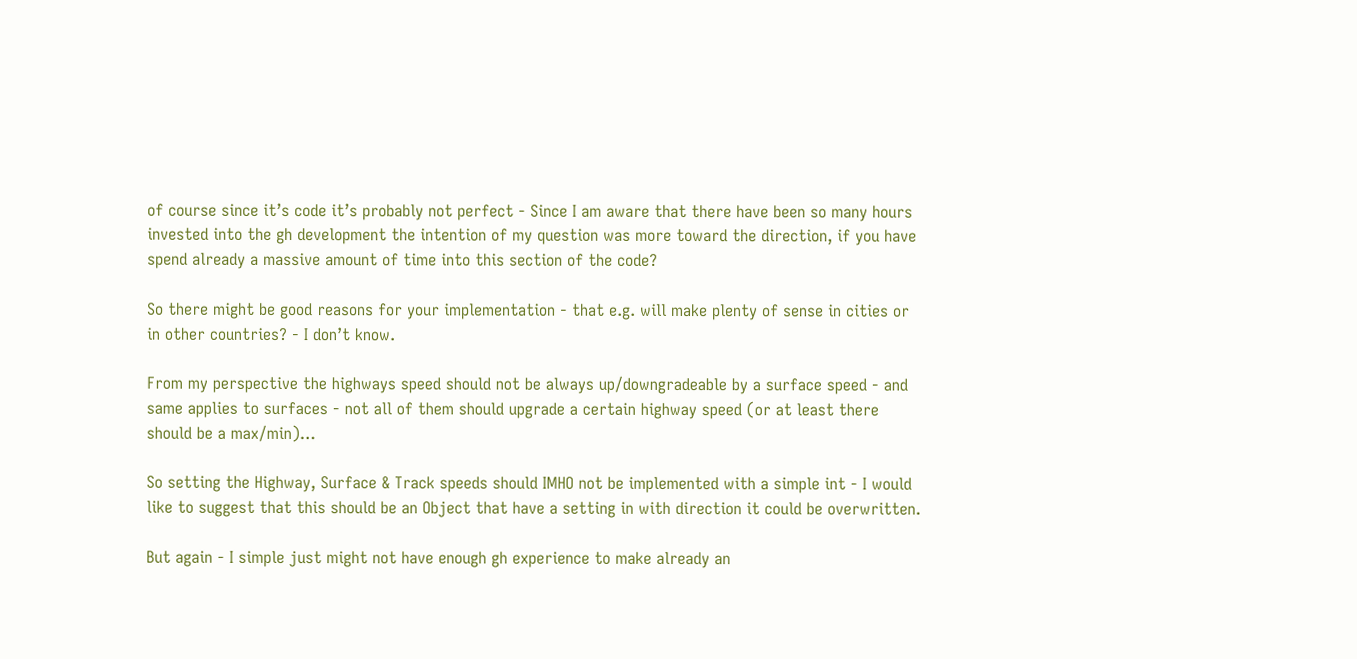of course since it’s code it’s probably not perfect - Since I am aware that there have been so many hours invested into the gh development the intention of my question was more toward the direction, if you have spend already a massive amount of time into this section of the code?

So there might be good reasons for your implementation - that e.g. will make plenty of sense in cities or in other countries? - I don’t know.

From my perspective the highways speed should not be always up/downgradeable by a surface speed - and same applies to surfaces - not all of them should upgrade a certain highway speed (or at least there should be a max/min)…

So setting the Highway, Surface & Track speeds should IMHO not be implemented with a simple int - I would like to suggest that this should be an Object that have a setting in with direction it could be overwritten.

But again - I simple just might not have enough gh experience to make already an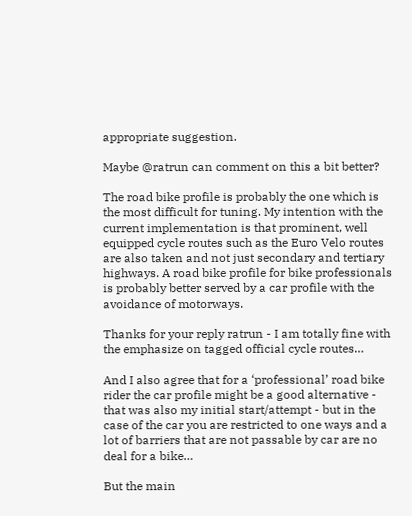appropriate suggestion.

Maybe @ratrun can comment on this a bit better?

The road bike profile is probably the one which is the most difficult for tuning. My intention with the current implementation is that prominent, well equipped cycle routes such as the Euro Velo routes are also taken and not just secondary and tertiary highways. A road bike profile for bike professionals is probably better served by a car profile with the avoidance of motorways.

Thanks for your reply ratrun - I am totally fine with the emphasize on tagged official cycle routes…

And I also agree that for a ‘professional’ road bike rider the car profile might be a good alternative - that was also my initial start/attempt - but in the case of the car you are restricted to one ways and a lot of barriers that are not passable by car are no deal for a bike…

But the main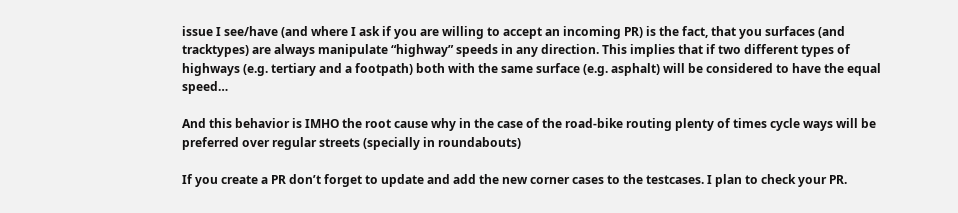issue I see/have (and where I ask if you are willing to accept an incoming PR) is the fact, that you surfaces (and tracktypes) are always manipulate “highway” speeds in any direction. This implies that if two different types of highways (e.g. tertiary and a footpath) both with the same surface (e.g. asphalt) will be considered to have the equal speed…

And this behavior is IMHO the root cause why in the case of the road-bike routing plenty of times cycle ways will be preferred over regular streets (specially in roundabouts)

If you create a PR don’t forget to update and add the new corner cases to the testcases. I plan to check your PR.